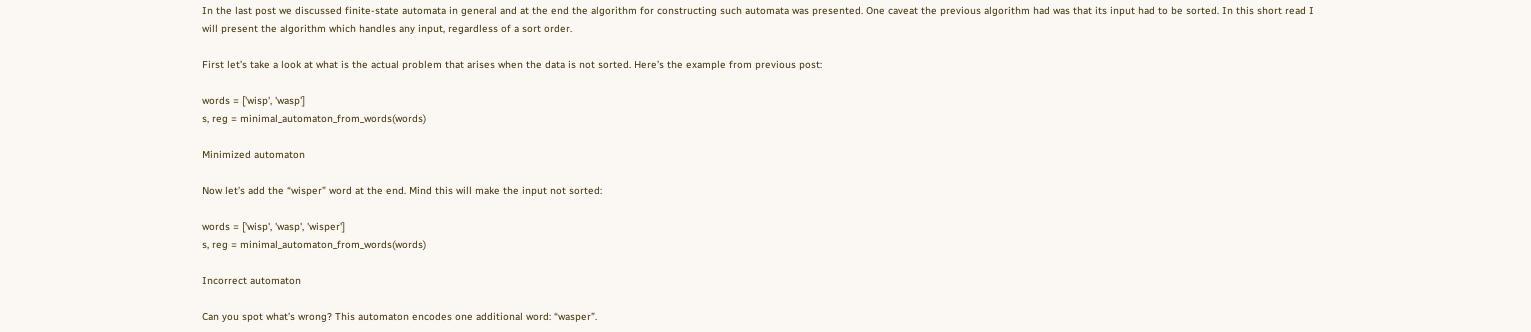In the last post we discussed finite-state automata in general and at the end the algorithm for constructing such automata was presented. One caveat the previous algorithm had was that its input had to be sorted. In this short read I will present the algorithm which handles any input, regardless of a sort order.

First let’s take a look at what is the actual problem that arises when the data is not sorted. Here’s the example from previous post:

words = ['wisp', 'wasp']
s, reg = minimal_automaton_from_words(words)

Minimized automaton

Now let’s add the “wisper” word at the end. Mind this will make the input not sorted:

words = ['wisp', 'wasp', 'wisper']
s, reg = minimal_automaton_from_words(words)

Incorrect automaton

Can you spot what’s wrong? This automaton encodes one additional word: “wasper”.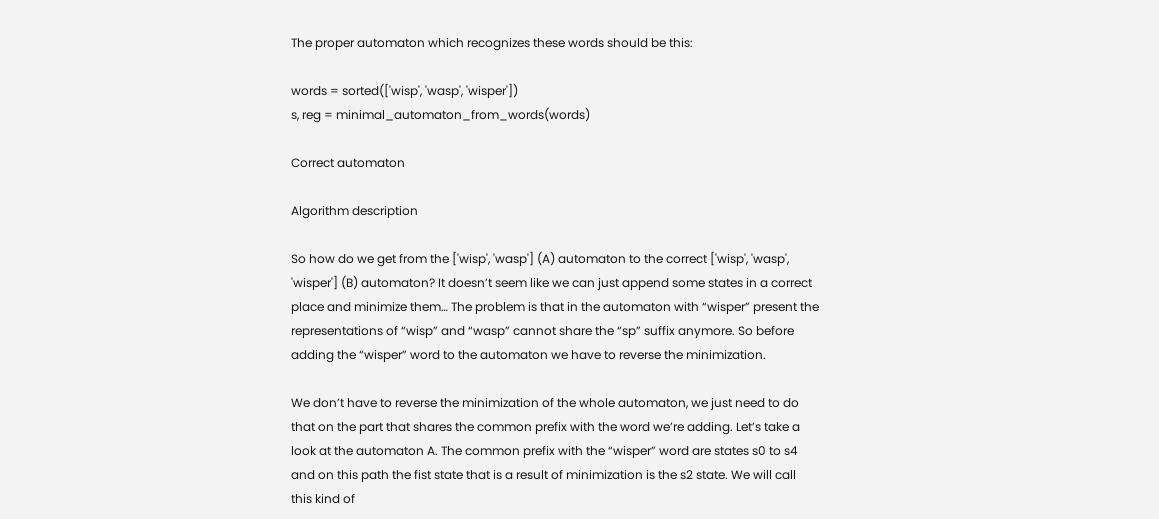The proper automaton which recognizes these words should be this:

words = sorted(['wisp', 'wasp', 'wisper'])
s, reg = minimal_automaton_from_words(words)

Correct automaton

Algorithm description

So how do we get from the ['wisp', 'wasp'] (A) automaton to the correct ['wisp', 'wasp', 'wisper'] (B) automaton? It doesn’t seem like we can just append some states in a correct place and minimize them… The problem is that in the automaton with “wisper” present the representations of “wisp” and “wasp” cannot share the “sp” suffix anymore. So before adding the “wisper” word to the automaton we have to reverse the minimization.

We don’t have to reverse the minimization of the whole automaton, we just need to do that on the part that shares the common prefix with the word we’re adding. Let’s take a look at the automaton A. The common prefix with the “wisper” word are states s0 to s4 and on this path the fist state that is a result of minimization is the s2 state. We will call this kind of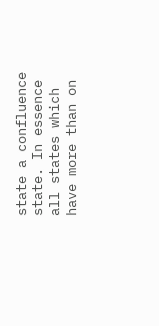state a confluence state. In essence all states which have more than on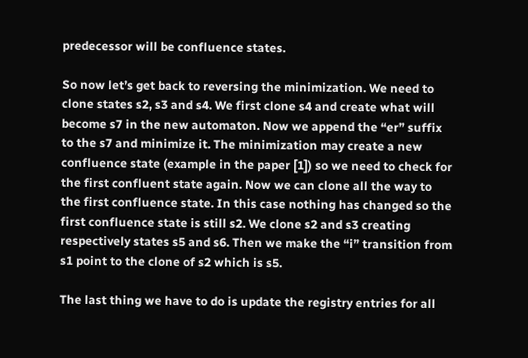predecessor will be confluence states.

So now let’s get back to reversing the minimization. We need to clone states s2, s3 and s4. We first clone s4 and create what will become s7 in the new automaton. Now we append the “er” suffix to the s7 and minimize it. The minimization may create a new confluence state (example in the paper [1]) so we need to check for the first confluent state again. Now we can clone all the way to the first confluence state. In this case nothing has changed so the first confluence state is still s2. We clone s2 and s3 creating respectively states s5 and s6. Then we make the “i” transition from s1 point to the clone of s2 which is s5.

The last thing we have to do is update the registry entries for all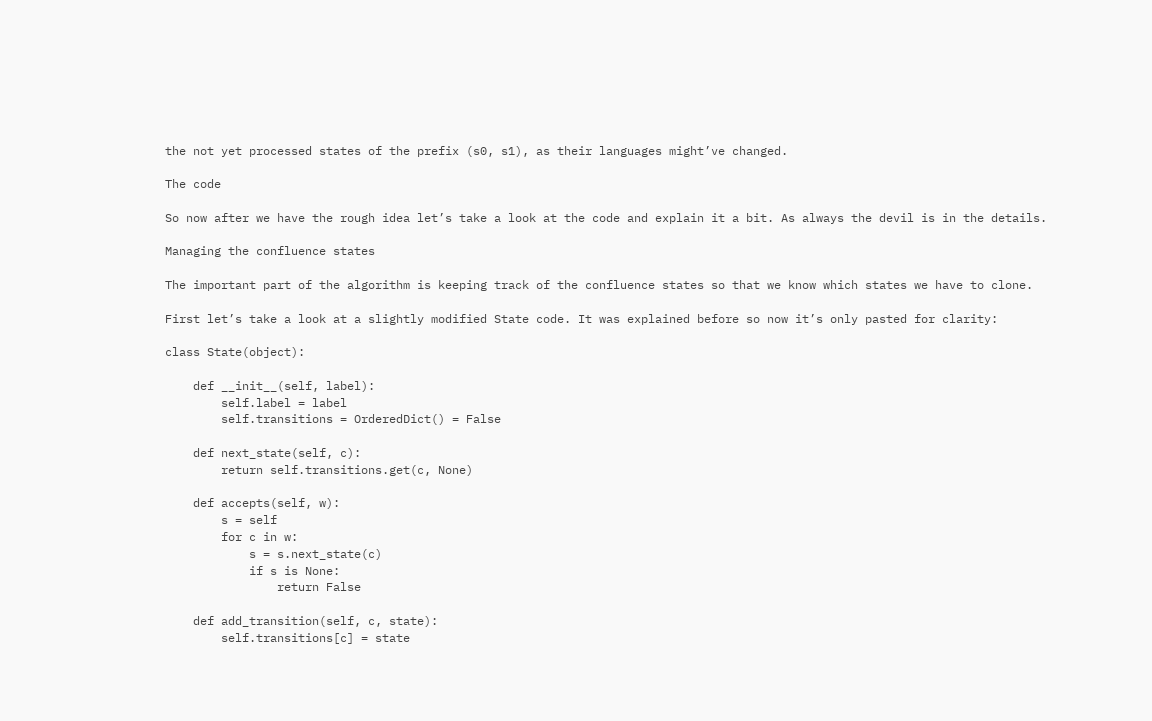the not yet processed states of the prefix (s0, s1), as their languages might’ve changed.

The code

So now after we have the rough idea let’s take a look at the code and explain it a bit. As always the devil is in the details.

Managing the confluence states

The important part of the algorithm is keeping track of the confluence states so that we know which states we have to clone.

First let’s take a look at a slightly modified State code. It was explained before so now it’s only pasted for clarity:

class State(object):

    def __init__(self, label):
        self.label = label
        self.transitions = OrderedDict() = False

    def next_state(self, c):
        return self.transitions.get(c, None)

    def accepts(self, w):
        s = self
        for c in w:
            s = s.next_state(c)
            if s is None:
                return False

    def add_transition(self, c, state):
        self.transitions[c] = state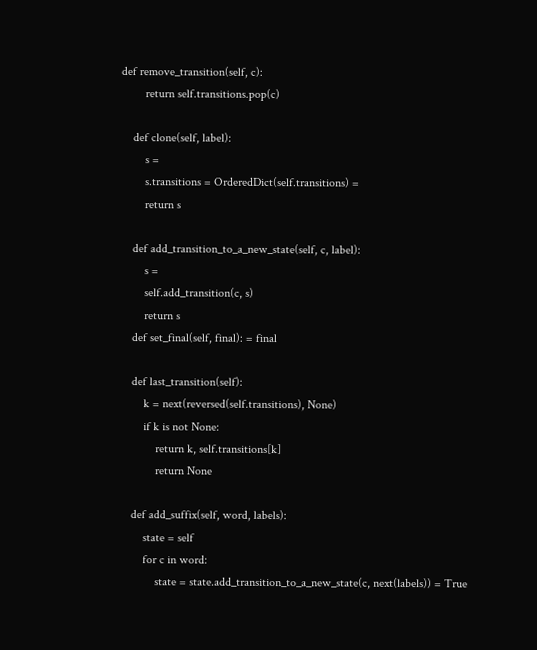def remove_transition(self, c):
        return self.transitions.pop(c)

    def clone(self, label):
        s =
        s.transitions = OrderedDict(self.transitions) =
        return s

    def add_transition_to_a_new_state(self, c, label):
        s =
        self.add_transition(c, s)
        return s
    def set_final(self, final): = final

    def last_transition(self):
        k = next(reversed(self.transitions), None)
        if k is not None:
            return k, self.transitions[k]
            return None

    def add_suffix(self, word, labels):
        state = self
        for c in word:
            state = state.add_transition_to_a_new_state(c, next(labels)) = True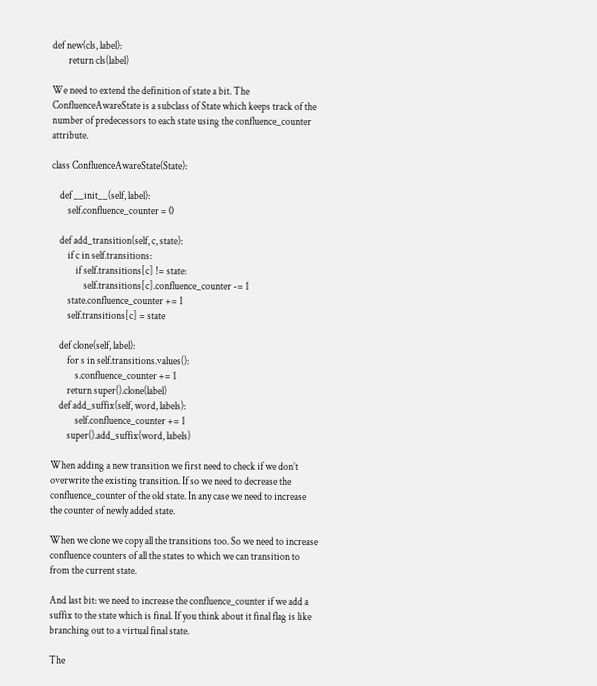def new(cls, label):
        return cls(label)

We need to extend the definition of state a bit. The ConfluenceAwareState is a subclass of State which keeps track of the number of predecessors to each state using the confluence_counter attribute.

class ConfluenceAwareState(State):

    def __init__(self, label):
        self.confluence_counter = 0

    def add_transition(self, c, state):
        if c in self.transitions:
            if self.transitions[c] != state:
                self.transitions[c].confluence_counter -= 1
        state.confluence_counter += 1
        self.transitions[c] = state

    def clone(self, label):
        for s in self.transitions.values():
            s.confluence_counter += 1
        return super().clone(label)
    def add_suffix(self, word, labels):
            self.confluence_counter += 1
        super().add_suffix(word, labels)

When adding a new transition we first need to check if we don’t overwrite the existing transition. If so we need to decrease the confluence_counter of the old state. In any case we need to increase the counter of newly added state.

When we clone we copy all the transitions too. So we need to increase confluence counters of all the states to which we can transition to from the current state.

And last bit: we need to increase the confluence_counter if we add a suffix to the state which is final. If you think about it final flag is like branching out to a virtual final state.

The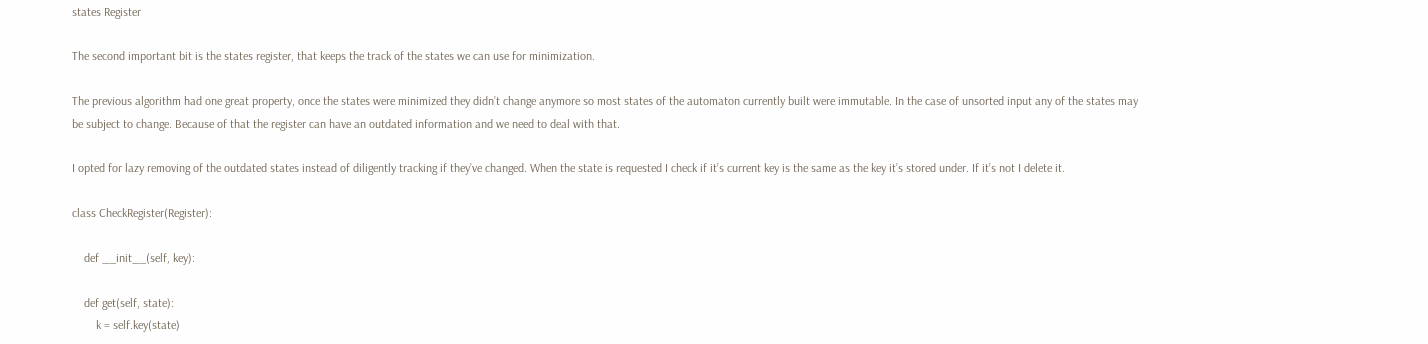states Register

The second important bit is the states register, that keeps the track of the states we can use for minimization.

The previous algorithm had one great property, once the states were minimized they didn’t change anymore so most states of the automaton currently built were immutable. In the case of unsorted input any of the states may be subject to change. Because of that the register can have an outdated information and we need to deal with that.

I opted for lazy removing of the outdated states instead of diligently tracking if they’ve changed. When the state is requested I check if it’s current key is the same as the key it’s stored under. If it’s not I delete it.

class CheckRegister(Register):

    def __init__(self, key):

    def get(self, state):
        k = self.key(state)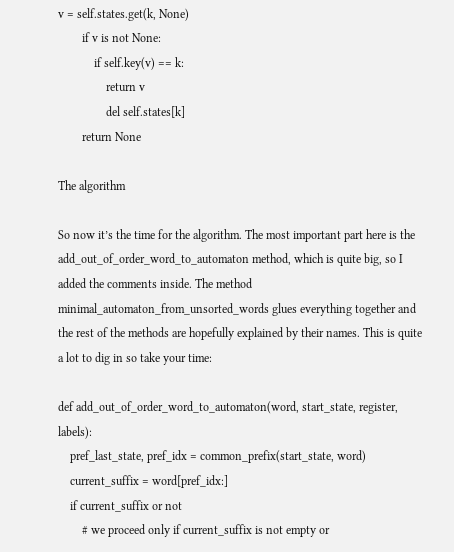v = self.states.get(k, None)
        if v is not None:
            if self.key(v) == k:
                return v
                del self.states[k]
        return None

The algorithm

So now it’s the time for the algorithm. The most important part here is the add_out_of_order_word_to_automaton method, which is quite big, so I added the comments inside. The method minimal_automaton_from_unsorted_words glues everything together and the rest of the methods are hopefully explained by their names. This is quite a lot to dig in so take your time:

def add_out_of_order_word_to_automaton(word, start_state, register, labels):
    pref_last_state, pref_idx = common_prefix(start_state, word)
    current_suffix = word[pref_idx:]
    if current_suffix or not
        # we proceed only if current_suffix is not empty or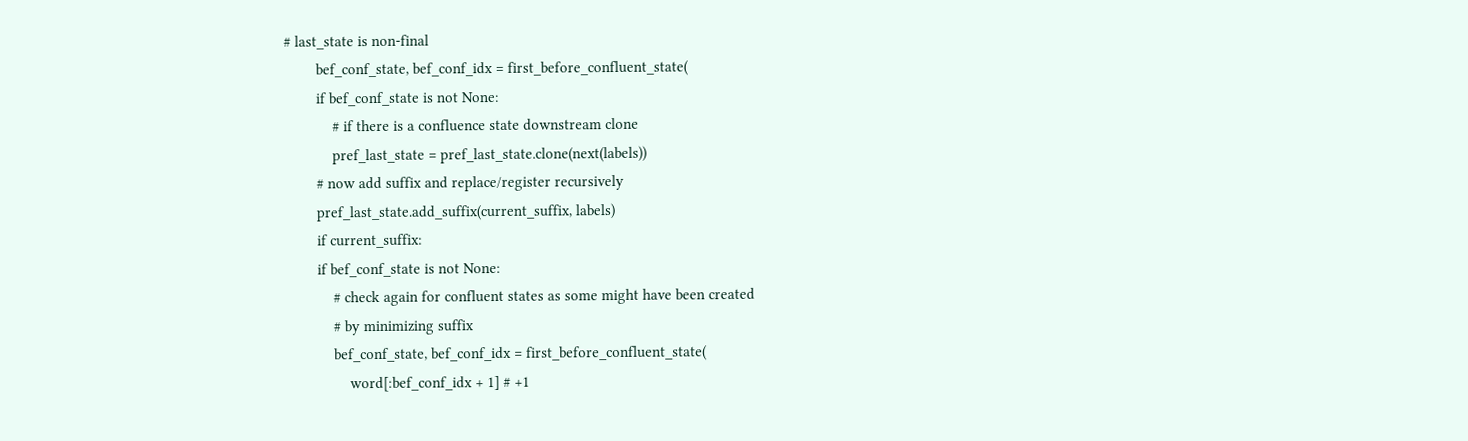# last_state is non-final
        bef_conf_state, bef_conf_idx = first_before_confluent_state(
        if bef_conf_state is not None:
            # if there is a confluence state downstream clone
            pref_last_state = pref_last_state.clone(next(labels))
        # now add suffix and replace/register recursively
        pref_last_state.add_suffix(current_suffix, labels)
        if current_suffix:
        if bef_conf_state is not None:
            # check again for confluent states as some might have been created
            # by minimizing suffix
            bef_conf_state, bef_conf_idx = first_before_confluent_state(
                word[:bef_conf_idx + 1] # +1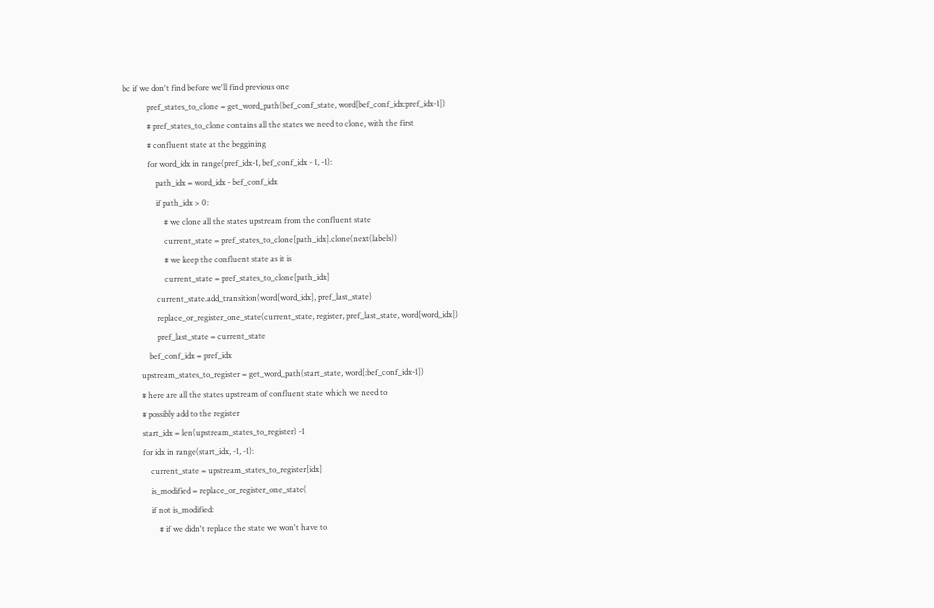bc if we don't find before we'll find previous one
            pref_states_to_clone = get_word_path(bef_conf_state, word[bef_conf_idx:pref_idx-1])
            # pref_states_to_clone contains all the states we need to clone, with the first
            # confluent state at the beggining
            for word_idx in range(pref_idx-1, bef_conf_idx - 1, -1):
                path_idx = word_idx - bef_conf_idx
                if path_idx > 0:
                    # we clone all the states upstream from the confluent state
                    current_state = pref_states_to_clone[path_idx].clone(next(labels))
                    # we keep the confluent state as it is
                    current_state = pref_states_to_clone[path_idx]
                current_state.add_transition(word[word_idx], pref_last_state)
                replace_or_register_one_state(current_state, register, pref_last_state, word[word_idx])
                pref_last_state = current_state
            bef_conf_idx = pref_idx
        upstream_states_to_register = get_word_path(start_state, word[:bef_conf_idx-1])
        # here are all the states upstream of confluent state which we need to
        # possibly add to the register
        start_idx = len(upstream_states_to_register) -1
        for idx in range(start_idx, -1, -1):
            current_state = upstream_states_to_register[idx]
            is_modified = replace_or_register_one_state(
            if not is_modified:
                # if we didn't replace the state we won't have to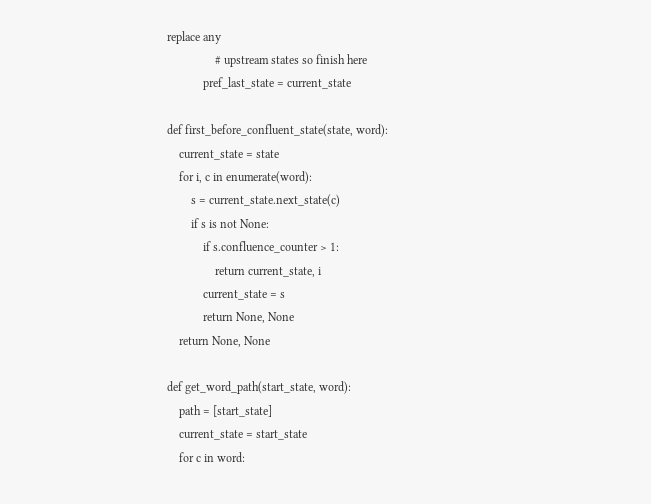replace any
                # upstream states so finish here
            pref_last_state = current_state

def first_before_confluent_state(state, word):
    current_state = state
    for i, c in enumerate(word):
        s = current_state.next_state(c)
        if s is not None:
            if s.confluence_counter > 1:
                return current_state, i
            current_state = s
            return None, None
    return None, None

def get_word_path(start_state, word):
    path = [start_state]
    current_state = start_state
    for c in word: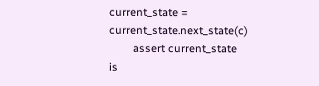current_state = current_state.next_state(c)
        assert current_state is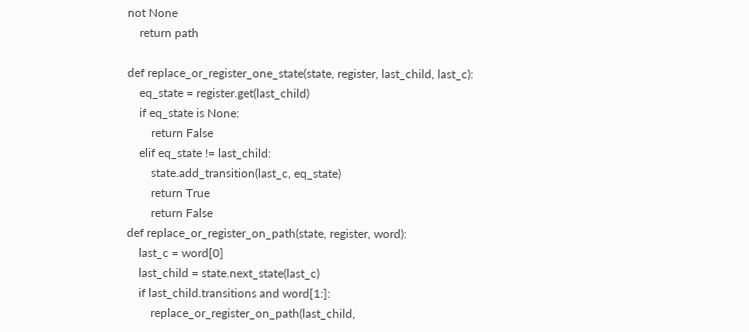not None
    return path

def replace_or_register_one_state(state, register, last_child, last_c):
    eq_state = register.get(last_child)
    if eq_state is None:
        return False
    elif eq_state != last_child:
        state.add_transition(last_c, eq_state)
        return True
        return False
def replace_or_register_on_path(state, register, word):
    last_c = word[0]
    last_child = state.next_state(last_c)
    if last_child.transitions and word[1:]:
        replace_or_register_on_path(last_child,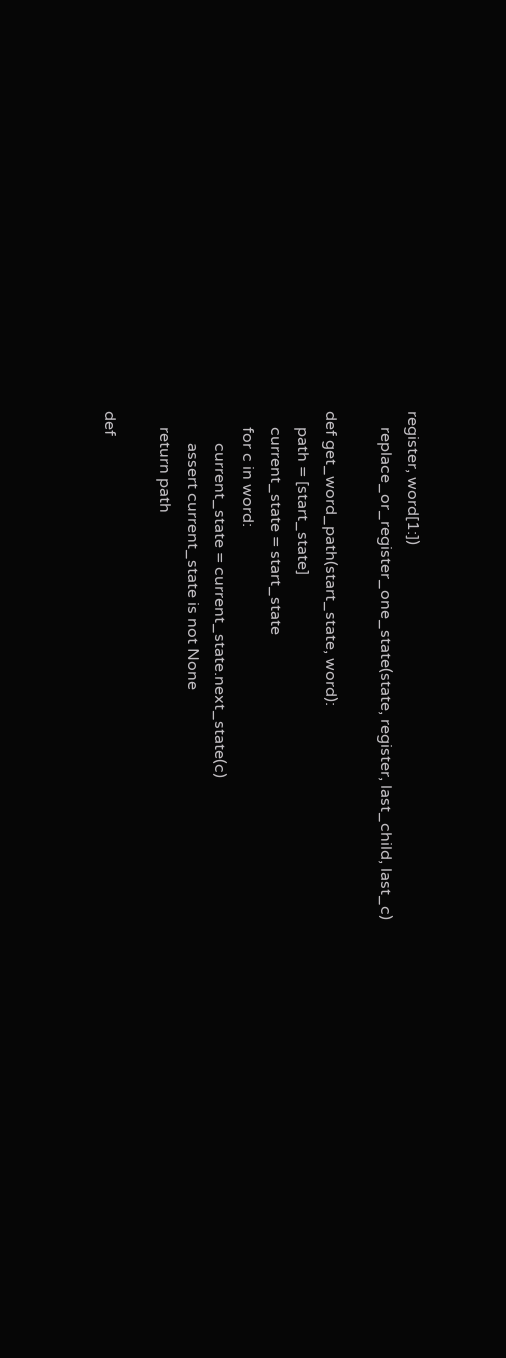register, word[1:])
    replace_or_register_one_state(state, register, last_child, last_c)

def get_word_path(start_state, word):
    path = [start_state]
    current_state = start_state
    for c in word:
        current_state = current_state.next_state(c)
        assert current_state is not None
    return path

def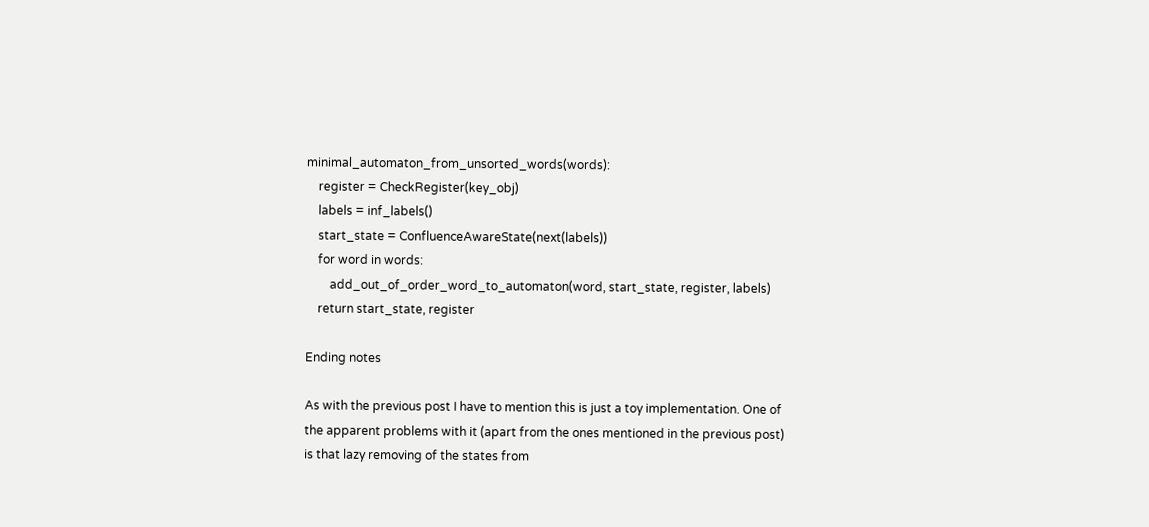minimal_automaton_from_unsorted_words(words):
    register = CheckRegister(key_obj)
    labels = inf_labels()
    start_state = ConfluenceAwareState(next(labels))
    for word in words:
        add_out_of_order_word_to_automaton(word, start_state, register, labels)
    return start_state, register

Ending notes

As with the previous post I have to mention this is just a toy implementation. One of the apparent problems with it (apart from the ones mentioned in the previous post) is that lazy removing of the states from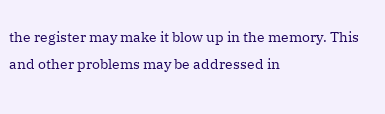the register may make it blow up in the memory. This and other problems may be addressed in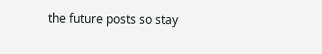the future posts so stay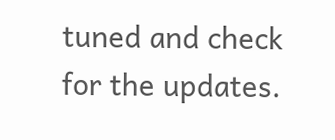tuned and check for the updates.